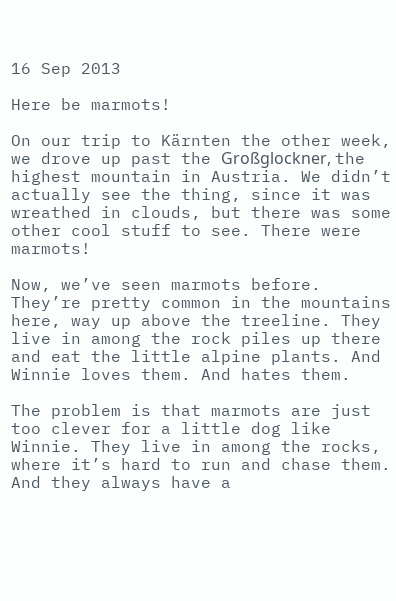16 Sep 2013

Here be marmots!

On our trip to Kärnten the other week, we drove up past the Großglockner, the highest mountain in Austria. We didn’t actually see the thing, since it was wreathed in clouds, but there was some other cool stuff to see. There were marmots!

Now, we’ve seen marmots before. They’re pretty common in the mountains here, way up above the treeline. They live in among the rock piles up there and eat the little alpine plants. And Winnie loves them. And hates them.

The problem is that marmots are just too clever for a little dog like Winnie. They live in among the rocks, where it’s hard to run and chase them. And they always have a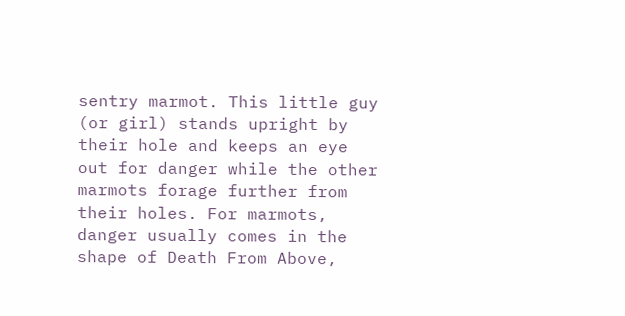sentry marmot. This little guy (or girl) stands upright by their hole and keeps an eye out for danger while the other marmots forage further from their holes. For marmots, danger usually comes in the shape of Death From Above,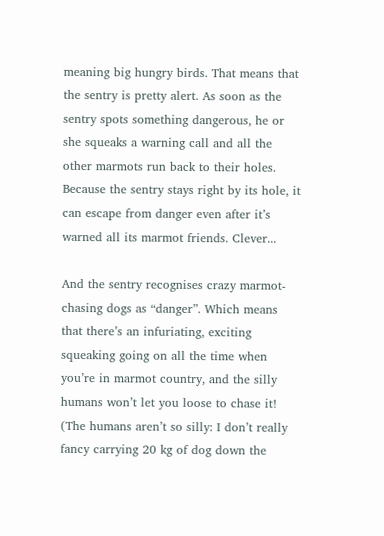meaning big hungry birds. That means that the sentry is pretty alert. As soon as the sentry spots something dangerous, he or she squeaks a warning call and all the other marmots run back to their holes. Because the sentry stays right by its hole, it can escape from danger even after it’s warned all its marmot friends. Clever...

And the sentry recognises crazy marmot-chasing dogs as “danger”. Which means that there’s an infuriating, exciting squeaking going on all the time when you’re in marmot country, and the silly humans won’t let you loose to chase it! (The humans aren’t so silly: I don’t really fancy carrying 20 kg of dog down the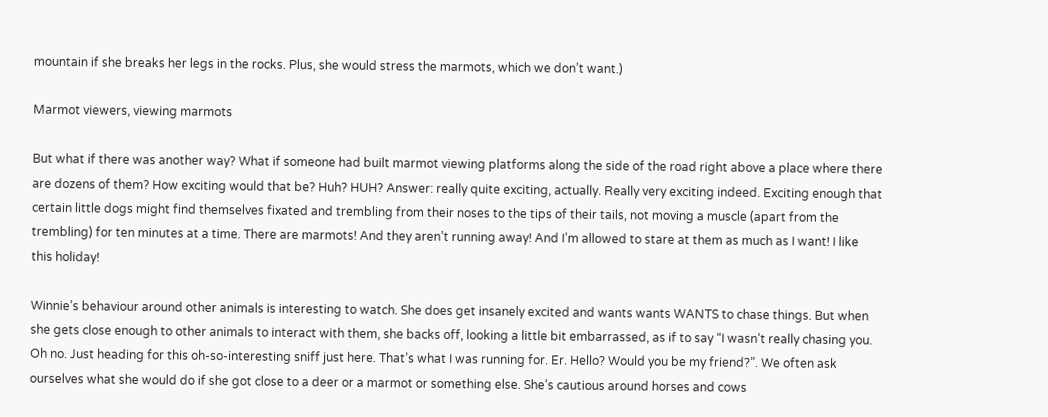mountain if she breaks her legs in the rocks. Plus, she would stress the marmots, which we don’t want.)

Marmot viewers, viewing marmots

But what if there was another way? What if someone had built marmot viewing platforms along the side of the road right above a place where there are dozens of them? How exciting would that be? Huh? HUH? Answer: really quite exciting, actually. Really very exciting indeed. Exciting enough that certain little dogs might find themselves fixated and trembling from their noses to the tips of their tails, not moving a muscle (apart from the trembling) for ten minutes at a time. There are marmots! And they aren’t running away! And I’m allowed to stare at them as much as I want! I like this holiday!

Winnie’s behaviour around other animals is interesting to watch. She does get insanely excited and wants wants WANTS to chase things. But when she gets close enough to other animals to interact with them, she backs off, looking a little bit embarrassed, as if to say “I wasn’t really chasing you. Oh no. Just heading for this oh-so-interesting sniff just here. That’s what I was running for. Er. Hello? Would you be my friend?”. We often ask ourselves what she would do if she got close to a deer or a marmot or something else. She’s cautious around horses and cows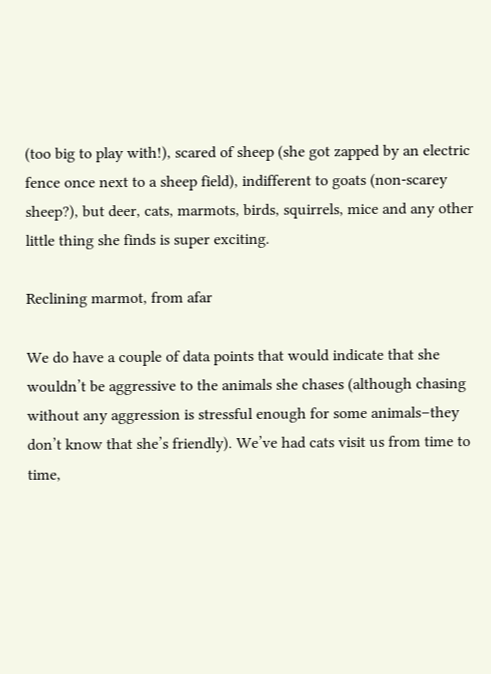(too big to play with!), scared of sheep (she got zapped by an electric fence once next to a sheep field), indifferent to goats (non-scarey sheep?), but deer, cats, marmots, birds, squirrels, mice and any other little thing she finds is super exciting.

Reclining marmot, from afar

We do have a couple of data points that would indicate that she wouldn’t be aggressive to the animals she chases (although chasing without any aggression is stressful enough for some animals–they don’t know that she’s friendly). We’ve had cats visit us from time to time,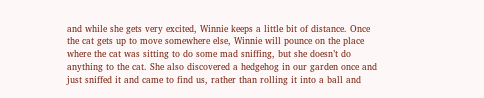and while she gets very excited, Winnie keeps a little bit of distance. Once the cat gets up to move somewhere else, Winnie will pounce on the place where the cat was sitting to do some mad sniffing, but she doesn’t do anything to the cat. She also discovered a hedgehog in our garden once and just sniffed it and came to find us, rather than rolling it into a ball and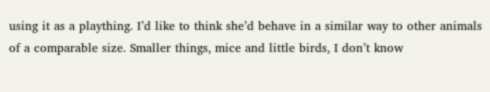using it as a plaything. I’d like to think she’d behave in a similar way to other animals of a comparable size. Smaller things, mice and little birds, I don’t know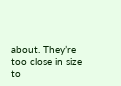about. They’re too close in size to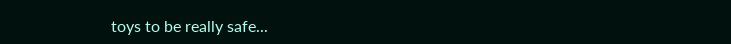toys to be really safe...